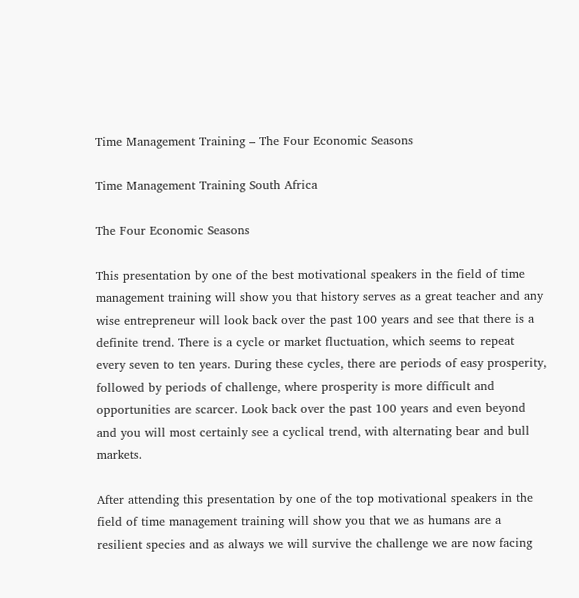Time Management Training – The Four Economic Seasons

Time Management Training South Africa

The Four Economic Seasons

This presentation by one of the best motivational speakers in the field of time management training will show you that history serves as a great teacher and any wise entrepreneur will look back over the past 100 years and see that there is a definite trend. There is a cycle or market fluctuation, which seems to repeat every seven to ten years. During these cycles, there are periods of easy prosperity, followed by periods of challenge, where prosperity is more difficult and opportunities are scarcer. Look back over the past 100 years and even beyond and you will most certainly see a cyclical trend, with alternating bear and bull markets.

After attending this presentation by one of the top motivational speakers in the field of time management training will show you that we as humans are a resilient species and as always we will survive the challenge we are now facing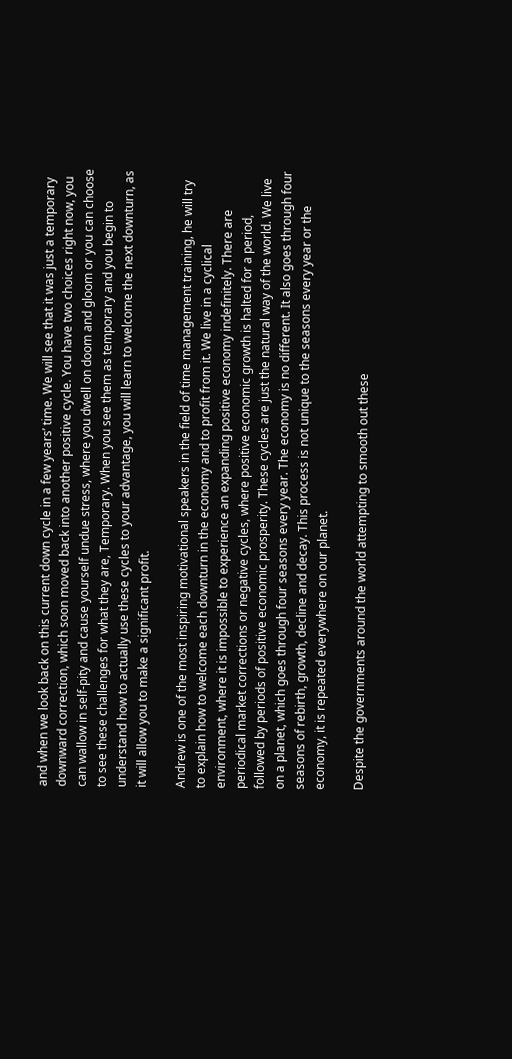and when we look back on this current down cycle in a few years’ time. We will see that it was just a temporary downward correction, which soon moved back into another positive cycle. You have two choices right now, you can wallow in self-pity and cause yourself undue stress, where you dwell on doom and gloom or you can choose to see these challenges for what they are, Temporary. When you see them as temporary and you begin to understand how to actually use these cycles to your advantage, you will learn to welcome the next downturn, as it will allow you to make a significant profit.

Andrew is one of the most inspiring motivational speakers in the field of time management training, he will try to explain how to welcome each downturn in the economy and to profit from it. We live in a cyclical environment, where it is impossible to experience an expanding positive economy indefinitely. There are periodical market corrections or negative cycles, where positive economic growth is halted for a period, followed by periods of positive economic prosperity. These cycles are just the natural way of the world. We live on a planet, which goes through four seasons every year. The economy is no different. It also goes through four seasons of rebirth, growth, decline and decay. This process is not unique to the seasons every year or the economy, it is repeated everywhere on our planet.

Despite the governments around the world attempting to smooth out these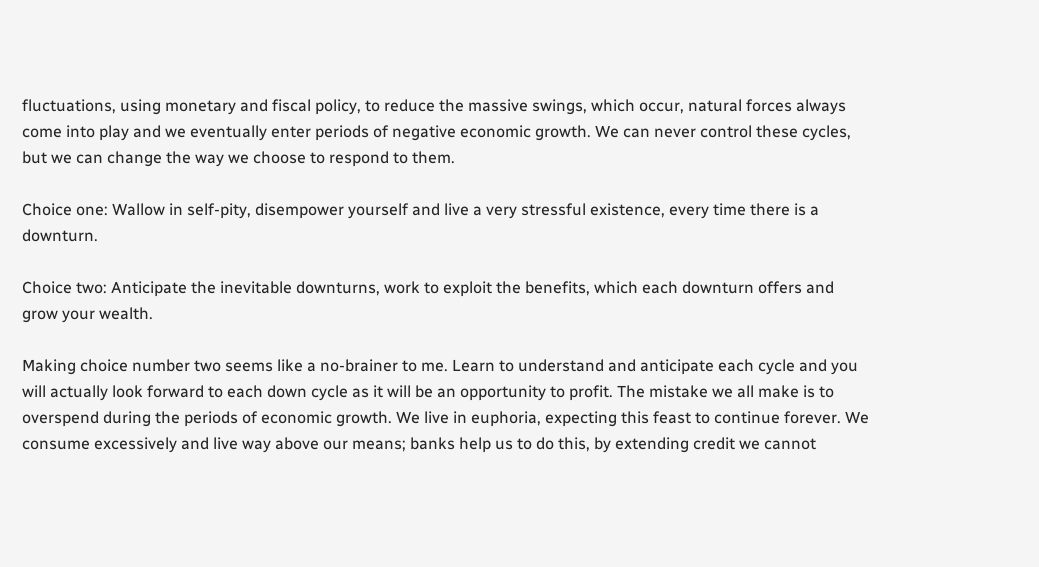fluctuations, using monetary and fiscal policy, to reduce the massive swings, which occur, natural forces always come into play and we eventually enter periods of negative economic growth. We can never control these cycles, but we can change the way we choose to respond to them.

Choice one: Wallow in self-pity, disempower yourself and live a very stressful existence, every time there is a downturn.

Choice two: Anticipate the inevitable downturns, work to exploit the benefits, which each downturn offers and grow your wealth.

Making choice number two seems like a no-brainer to me. Learn to understand and anticipate each cycle and you will actually look forward to each down cycle as it will be an opportunity to profit. The mistake we all make is to overspend during the periods of economic growth. We live in euphoria, expecting this feast to continue forever. We consume excessively and live way above our means; banks help us to do this, by extending credit we cannot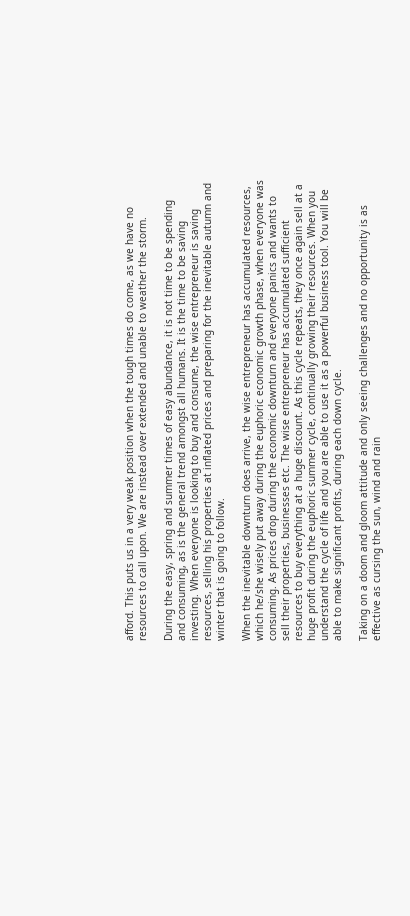afford. This puts us in a very weak position when the tough times do come, as we have no resources to call upon. We are instead over extended and unable to weather the storm.

During the easy, spring and summer times of easy abundance, it is not time to be spending and consuming, as is the general trend amongst all humans. It is the time to be saving investing. When everyone is looking to buy and consume, the wise entrepreneur is saving resources, selling his properties at inflated prices and preparing for the inevitable autumn and winter that is going to follow.

When the inevitable downturn does arrive, the wise entrepreneur has accumulated resources, which he/she wisely put away during the euphoric economic growth phase, when everyone was consuming. As prices drop during the economic downturn and everyone panics and wants to sell their properties, businesses etc. The wise entrepreneur has accumulated sufficient resources to buy everything at a huge discount. As this cycle repeats, they once again sell at a huge profit during the euphoric summer cycle, continually growing their resources. When you understand the cycle of life and you are able to use it as a powerful business tool. You will be able to make significant profits, during each down cycle.

Taking on a doom and gloom attitude and only seeing challenges and no opportunity is as effective as cursing the sun, wind and rain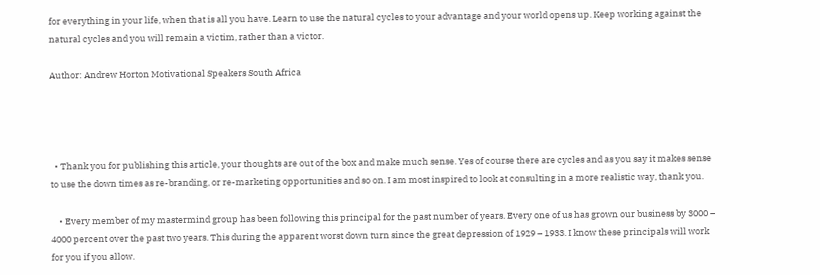for everything in your life, when that is all you have. Learn to use the natural cycles to your advantage and your world opens up. Keep working against the natural cycles and you will remain a victim, rather than a victor.

Author: Andrew Horton Motivational Speakers South Africa




  • Thank you for publishing this article, your thoughts are out of the box and make much sense. Yes of course there are cycles and as you say it makes sense to use the down times as re-branding, or re-marketing opportunities and so on. I am most inspired to look at consulting in a more realistic way, thank you.

    • Every member of my mastermind group has been following this principal for the past number of years. Every one of us has grown our business by 3000 – 4000 percent over the past two years. This during the apparent worst down turn since the great depression of 1929 – 1933. I know these principals will work for you if you allow.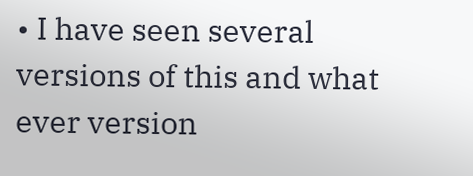• I have seen several versions of this and what ever version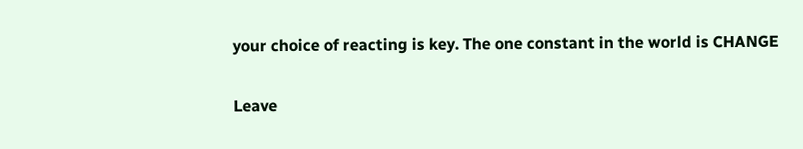your choice of reacting is key. The one constant in the world is CHANGE

Leave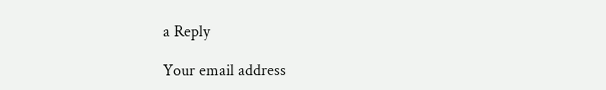a Reply

Your email address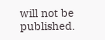will not be published.